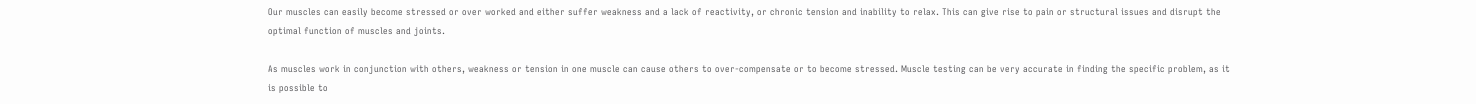Our muscles can easily become stressed or over worked and either suffer weakness and a lack of reactivity, or chronic tension and inability to relax. This can give rise to pain or structural issues and disrupt the optimal function of muscles and joints.

As muscles work in conjunction with others, weakness or tension in one muscle can cause others to over-compensate or to become stressed. Muscle testing can be very accurate in finding the specific problem, as it is possible to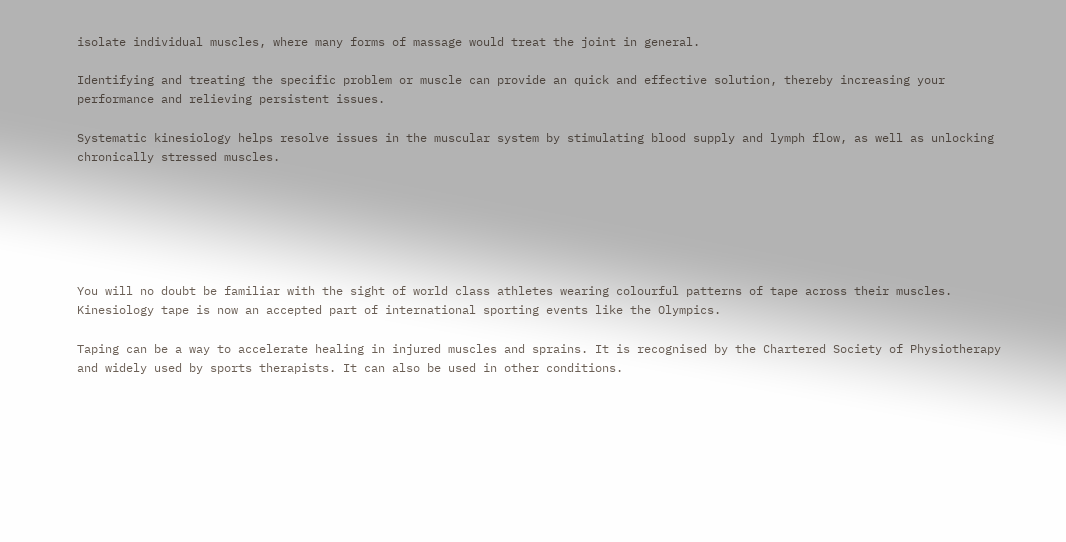isolate individual muscles, where many forms of massage would treat the joint in general.

Identifying and treating the specific problem or muscle can provide an quick and effective solution, thereby increasing your performance and relieving persistent issues.

Systematic kinesiology helps resolve issues in the muscular system by stimulating blood supply and lymph flow, as well as unlocking chronically stressed muscles.






You will no doubt be familiar with the sight of world class athletes wearing colourful patterns of tape across their muscles. Kinesiology tape is now an accepted part of international sporting events like the Olympics.

Taping can be a way to accelerate healing in injured muscles and sprains. It is recognised by the Chartered Society of Physiotherapy and widely used by sports therapists. It can also be used in other conditions.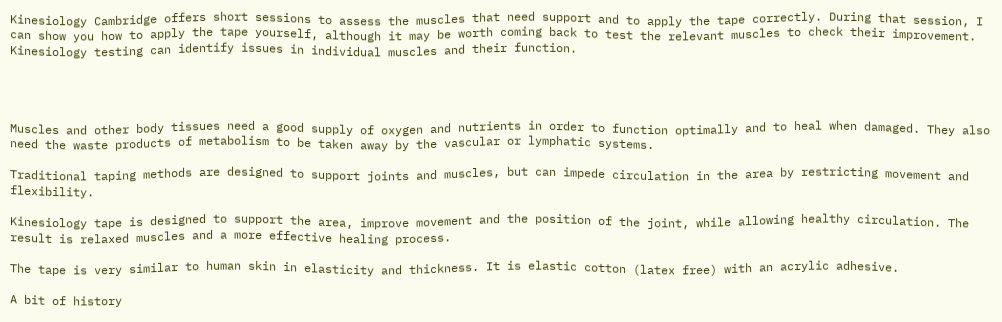Kinesiology Cambridge offers short sessions to assess the muscles that need support and to apply the tape correctly. During that session, I can show you how to apply the tape yourself, although it may be worth coming back to test the relevant muscles to check their improvement. Kinesiology testing can identify issues in individual muscles and their function.




Muscles and other body tissues need a good supply of oxygen and nutrients in order to function optimally and to heal when damaged. They also need the waste products of metabolism to be taken away by the vascular or lymphatic systems.

Traditional taping methods are designed to support joints and muscles, but can impede circulation in the area by restricting movement and flexibility.

Kinesiology tape is designed to support the area, improve movement and the position of the joint, while allowing healthy circulation. The result is relaxed muscles and a more effective healing process.

The tape is very similar to human skin in elasticity and thickness. It is elastic cotton (latex free) with an acrylic adhesive.

A bit of history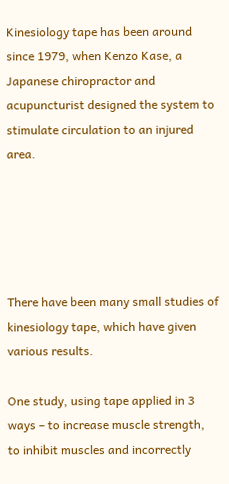Kinesiology tape has been around since 1979, when Kenzo Kase, a Japanese chiropractor and acupuncturist designed the system to stimulate circulation to an injured area.





There have been many small studies of kinesiology tape, which have given various results.

One study, using tape applied in 3 ways – to increase muscle strength, to inhibit muscles and incorrectly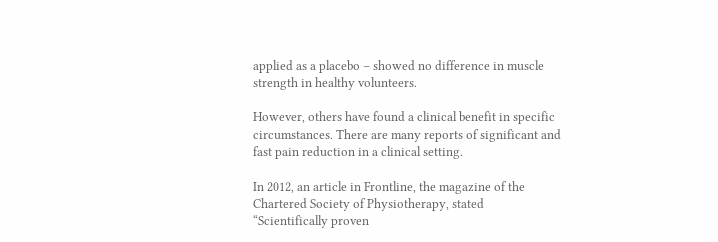applied as a placebo – showed no difference in muscle strength in healthy volunteers.

However, others have found a clinical benefit in specific circumstances. There are many reports of significant and fast pain reduction in a clinical setting.

In 2012, an article in Frontline, the magazine of the Chartered Society of Physiotherapy, stated
“Scientifically proven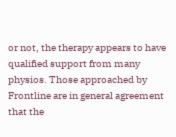or not, the therapy appears to have qualified support from many physios. Those approached by Frontline are in general agreement that the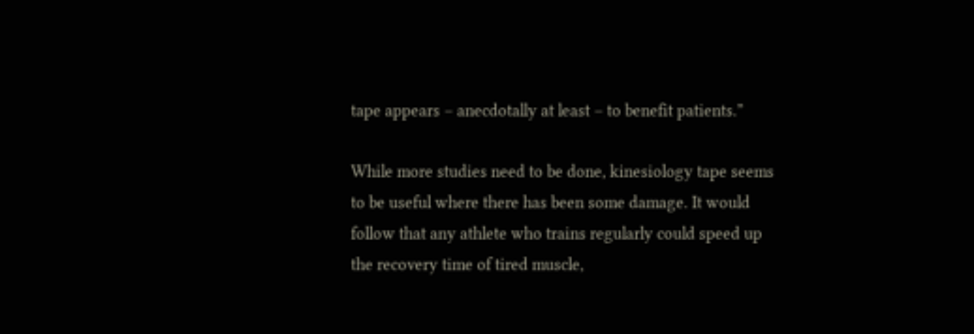tape appears – anecdotally at least – to benefit patients.”

While more studies need to be done, kinesiology tape seems to be useful where there has been some damage. It would follow that any athlete who trains regularly could speed up the recovery time of tired muscle,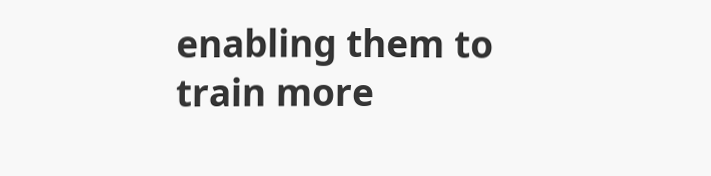enabling them to train more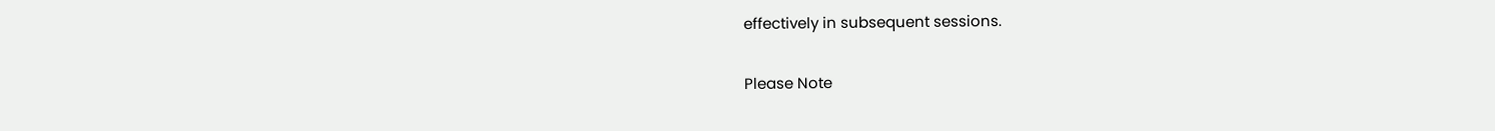effectively in subsequent sessions.

Please Note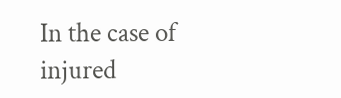In the case of injured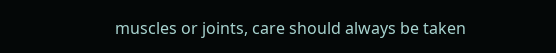muscles or joints, care should always be taken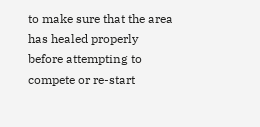to make sure that the area has healed properly before attempting to compete or re-start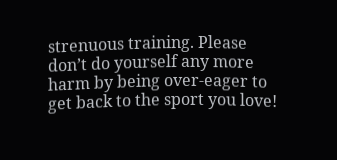strenuous training. Please don’t do yourself any more harm by being over-eager to get back to the sport you love!